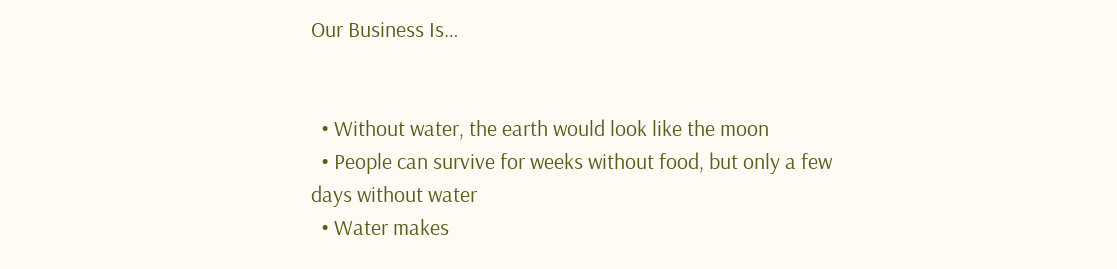Our Business Is…


  • Without water, the earth would look like the moon
  • People can survive for weeks without food, but only a few days without water
  • Water makes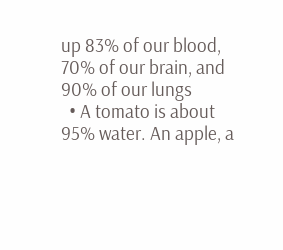up 83% of our blood, 70% of our brain, and 90% of our lungs
  • A tomato is about 95% water. An apple, a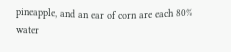pineapple, and an ear of corn are each 80% water